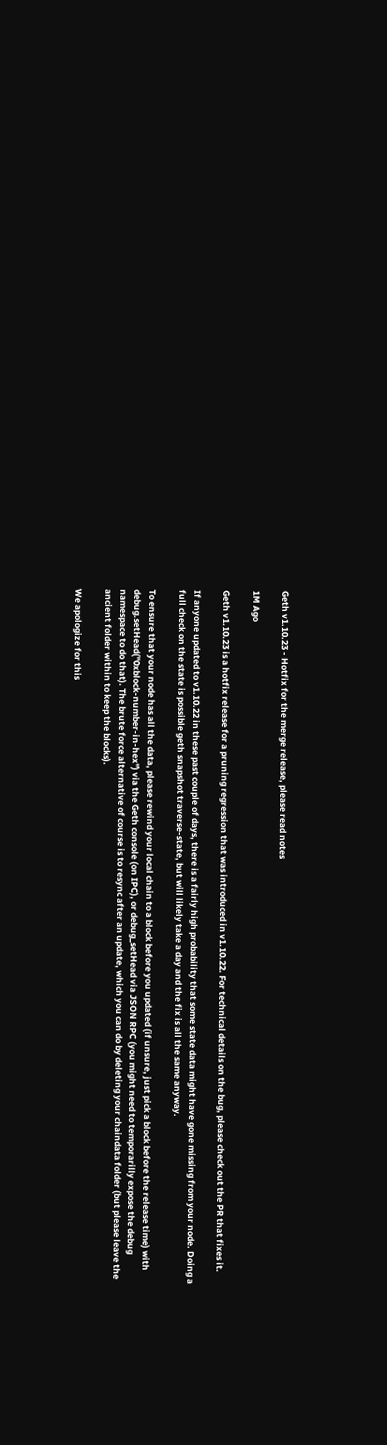Geth v1.10.23 - Hotfix for the merge release, please read notes

1M Ago

Geth v1.10.23 is a hotfix release for a pruning regression that was introduced in v1.10.22. For technical details on the bug, please check out the PR that fixes it.

If anyone updated to v1.10.22 in these past couple of days, there is a fairly high probability that some state data might have gone missing from your node. Doing a full check on the state is possible geth snapshot traverse-state, but will likely take a day and the fix is all the same anyway.

To ensure that your node has all the data, please rewind your local chain to a block before you updated (if unsure, just pick a block before the release time) with debug.setHead("0xblock-number-in-hex") via the Geth console (on IPC), or debug_setHead via JSON RPC (you might need to temporarilly expose the debug namespace to do that). The brute force alternative of course is to resync after an update, which you can do by deleting your chaindata folder (but please leave the ancient folder within to keep the blocks).

We apologize for this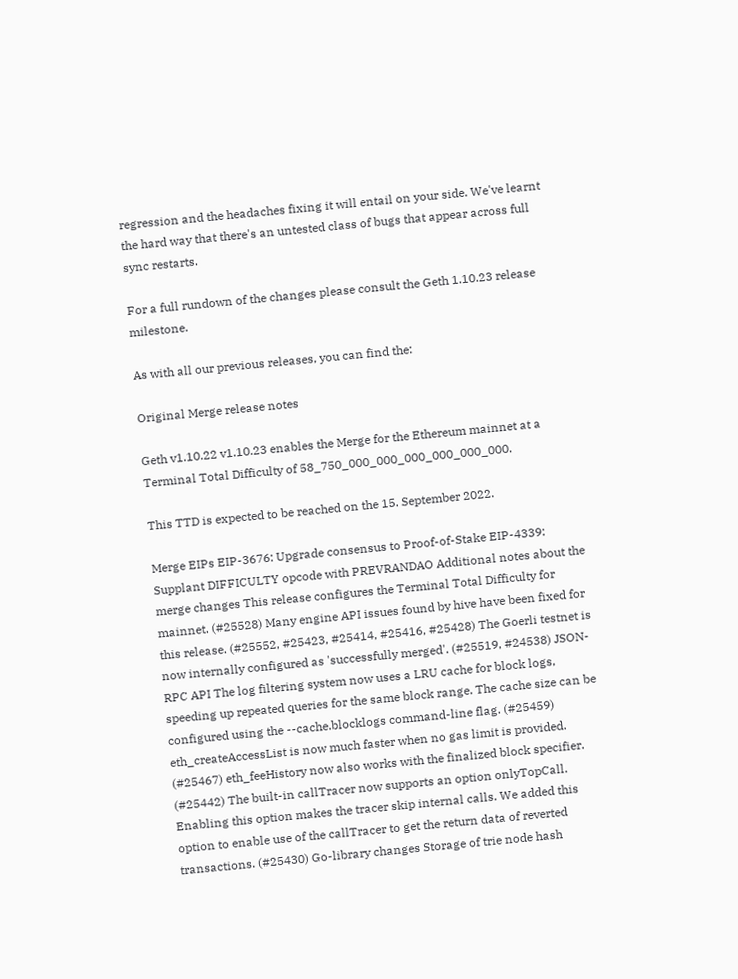regression and the headaches fixing it will entail on your side. We've learnt the hard way that there's an untested class of bugs that appear across full sync restarts.

For a full rundown of the changes please consult the Geth 1.10.23 release milestone.

As with all our previous releases, you can find the:

Original Merge release notes

Geth v1.10.22 v1.10.23 enables the Merge for the Ethereum mainnet at a Terminal Total Difficulty of 58_750_000_000_000_000_000_000.

This TTD is expected to be reached on the 15. September 2022.

Merge EIPs EIP-3676: Upgrade consensus to Proof-of-Stake EIP-4339: Supplant DIFFICULTY opcode with PREVRANDAO Additional notes about the merge changes This release configures the Terminal Total Difficulty for mainnet. (#25528) Many engine API issues found by hive have been fixed for this release. (#25552, #25423, #25414, #25416, #25428) The Goerli testnet is now internally configured as 'successfully merged'. (#25519, #24538) JSON-RPC API The log filtering system now uses a LRU cache for block logs, speeding up repeated queries for the same block range. The cache size can be configured using the --cache.blocklogs command-line flag. (#25459) eth_createAccessList is now much faster when no gas limit is provided. (#25467) eth_feeHistory now also works with the finalized block specifier. (#25442) The built-in callTracer now supports an option onlyTopCall. Enabling this option makes the tracer skip internal calls. We added this option to enable use of the callTracer to get the return data of reverted transactions. (#25430) Go-library changes Storage of trie node hash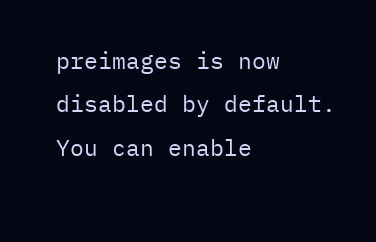preimages is now disabled by default. You can enable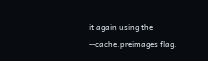it again using the --cache.preimages flag.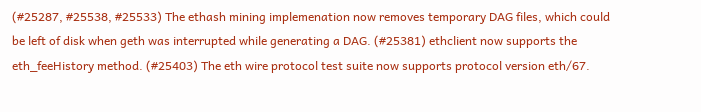(#25287, #25538, #25533) The ethash mining implemenation now removes temporary DAG files, which could be left of disk when geth was interrupted while generating a DAG. (#25381) ethclient now supports the eth_feeHistory method. (#25403) The eth wire protocol test suite now supports protocol version eth/67.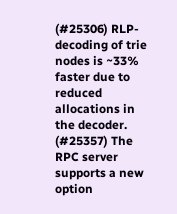(#25306) RLP-decoding of trie nodes is ~33% faster due to reduced allocations in the decoder. (#25357) The RPC server supports a new option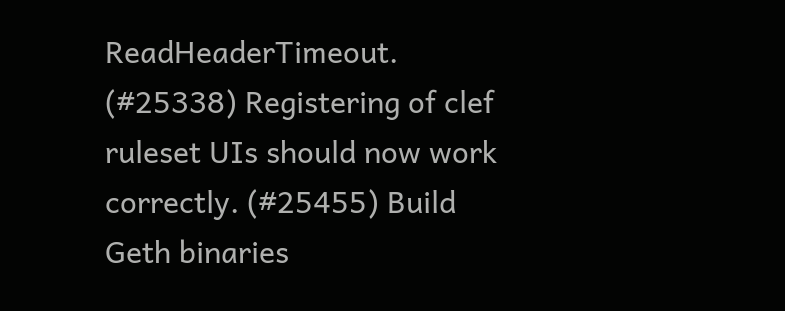ReadHeaderTimeout. (#25338) Registering of clef ruleset UIs should now work correctly. (#25455) Build Geth binaries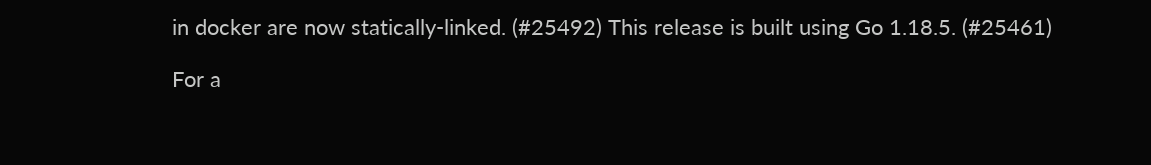in docker are now statically-linked. (#25492) This release is built using Go 1.18.5. (#25461)

For a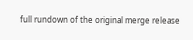full rundown of the original merge release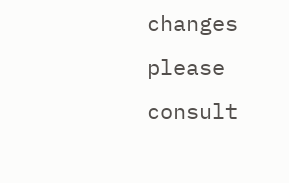changes please consult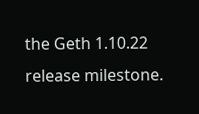the Geth 1.10.22 release milestone.